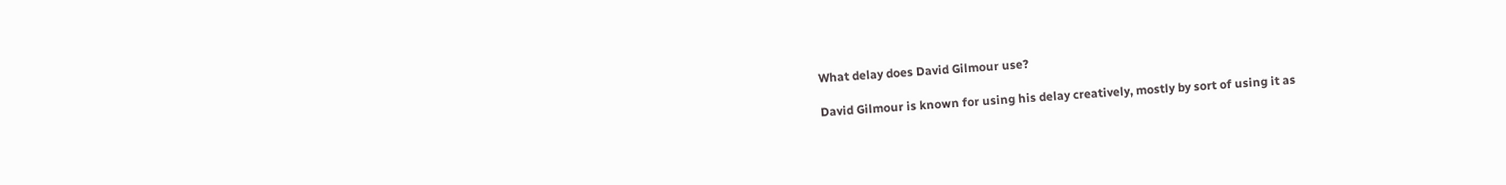What delay does David Gilmour use?

David Gilmour is known for using his delay creatively, mostly by sort of using it as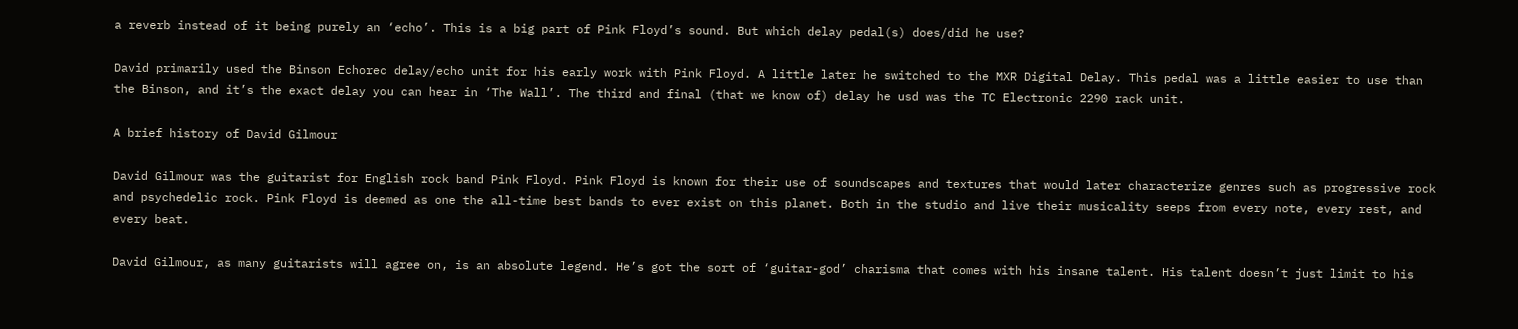a reverb instead of it being purely an ‘echo’. This is a big part of Pink Floyd’s sound. But which delay pedal(s) does/did he use?

David primarily used the Binson Echorec delay/echo unit for his early work with Pink Floyd. A little later he switched to the MXR Digital Delay. This pedal was a little easier to use than the Binson, and it’s the exact delay you can hear in ‘The Wall’. The third and final (that we know of) delay he usd was the TC Electronic 2290 rack unit.

A brief history of David Gilmour

David Gilmour was the guitarist for English rock band Pink Floyd. Pink Floyd is known for their use of soundscapes and textures that would later characterize genres such as progressive rock and psychedelic rock. Pink Floyd is deemed as one the all-time best bands to ever exist on this planet. Both in the studio and live their musicality seeps from every note, every rest, and every beat.

David Gilmour, as many guitarists will agree on, is an absolute legend. He’s got the sort of ‘guitar-god’ charisma that comes with his insane talent. His talent doesn’t just limit to his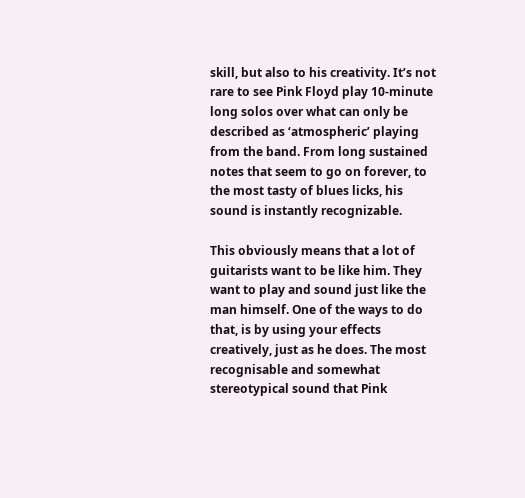skill, but also to his creativity. It’s not rare to see Pink Floyd play 10-minute long solos over what can only be described as ‘atmospheric’ playing from the band. From long sustained notes that seem to go on forever, to the most tasty of blues licks, his sound is instantly recognizable.

This obviously means that a lot of guitarists want to be like him. They want to play and sound just like the man himself. One of the ways to do that, is by using your effects creatively, just as he does. The most recognisable and somewhat stereotypical sound that Pink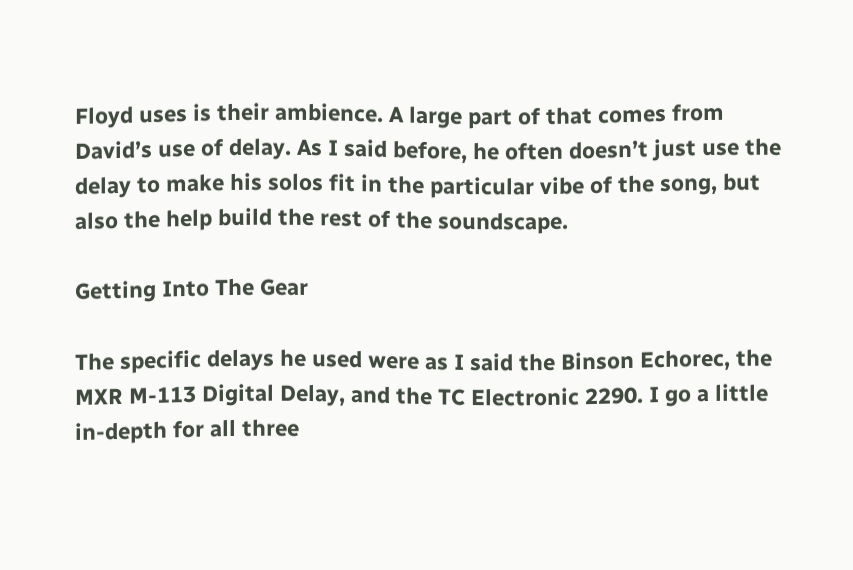Floyd uses is their ambience. A large part of that comes from David’s use of delay. As I said before, he often doesn’t just use the delay to make his solos fit in the particular vibe of the song, but also the help build the rest of the soundscape.

Getting Into The Gear

The specific delays he used were as I said the Binson Echorec, the MXR M-113 Digital Delay, and the TC Electronic 2290. I go a little in-depth for all three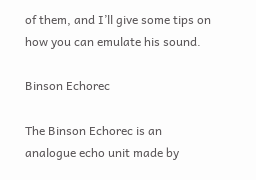of them, and I’ll give some tips on how you can emulate his sound.

Binson Echorec

The Binson Echorec is an analogue echo unit made by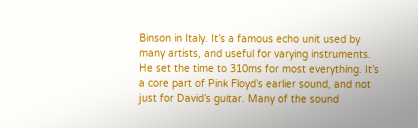Binson in Italy. It’s a famous echo unit used by many artists, and useful for varying instruments. He set the time to 310ms for most everything. It’s a core part of Pink Floyd’s earlier sound, and not just for David’s guitar. Many of the sound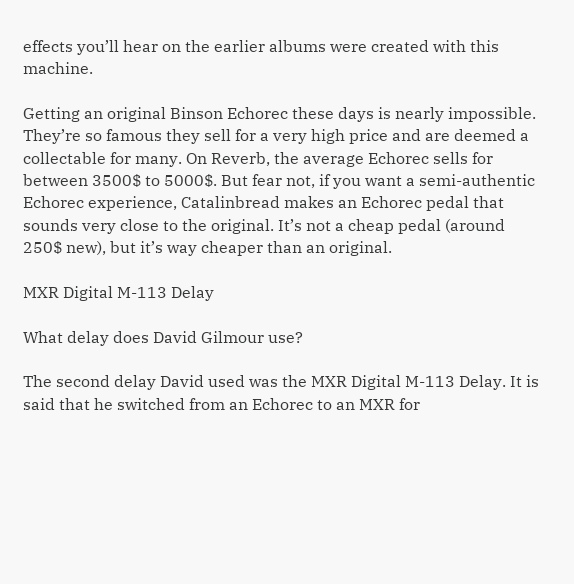effects you’ll hear on the earlier albums were created with this machine.

Getting an original Binson Echorec these days is nearly impossible. They’re so famous they sell for a very high price and are deemed a collectable for many. On Reverb, the average Echorec sells for between 3500$ to 5000$. But fear not, if you want a semi-authentic Echorec experience, Catalinbread makes an Echorec pedal that sounds very close to the original. It’s not a cheap pedal (around 250$ new), but it’s way cheaper than an original.

MXR Digital M-113 Delay

What delay does David Gilmour use?

The second delay David used was the MXR Digital M-113 Delay. It is said that he switched from an Echorec to an MXR for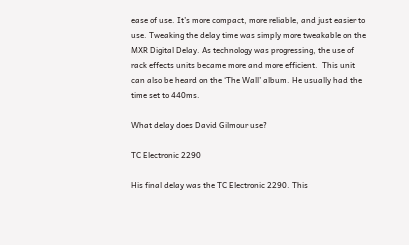ease of use. It’s more compact, more reliable, and just easier to use. Tweaking the delay time was simply more tweakable on the MXR Digital Delay. As technology was progressing, the use of rack effects units became more and more efficient.  This unit can also be heard on the ‘The Wall’ album. He usually had the time set to 440ms.

What delay does David Gilmour use?

TC Electronic 2290

His final delay was the TC Electronic 2290. This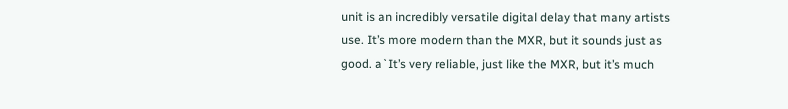unit is an incredibly versatile digital delay that many artists use. It’s more modern than the MXR, but it sounds just as good. a`It’s very reliable, just like the MXR, but it’s much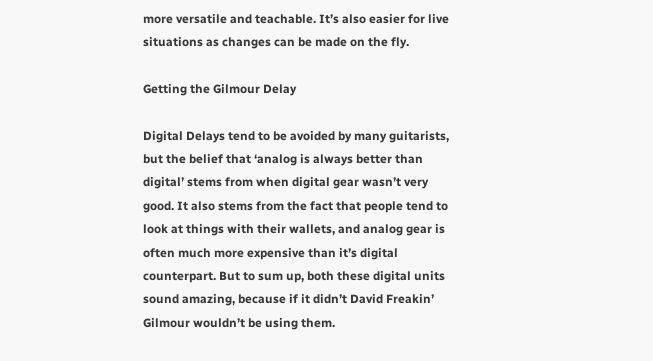more versatile and teachable. It’s also easier for live situations as changes can be made on the fly.

Getting the Gilmour Delay

Digital Delays tend to be avoided by many guitarists, but the belief that ‘analog is always better than digital’ stems from when digital gear wasn’t very good. It also stems from the fact that people tend to look at things with their wallets, and analog gear is often much more expensive than it’s digital counterpart. But to sum up, both these digital units sound amazing, because if it didn’t David Freakin’ Gilmour wouldn’t be using them.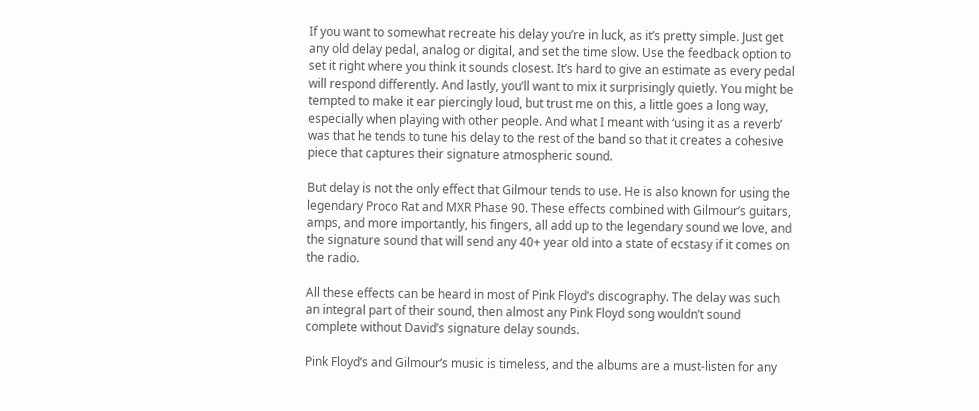If you want to somewhat recreate his delay you’re in luck, as it’s pretty simple. Just get any old delay pedal, analog or digital, and set the time slow. Use the feedback option to set it right where you think it sounds closest. It’s hard to give an estimate as every pedal will respond differently. And lastly, you’ll want to mix it surprisingly quietly. You might be tempted to make it ear piercingly loud, but trust me on this, a little goes a long way, especially when playing with other people. And what I meant with ‘using it as a reverb’ was that he tends to tune his delay to the rest of the band so that it creates a cohesive piece that captures their signature atmospheric sound.

But delay is not the only effect that Gilmour tends to use. He is also known for using the legendary Proco Rat and MXR Phase 90. These effects combined with Gilmour’s guitars, amps, and more importantly, his fingers, all add up to the legendary sound we love, and the signature sound that will send any 40+ year old into a state of ecstasy if it comes on the radio.

All these effects can be heard in most of Pink Floyd’s discography. The delay was such an integral part of their sound, then almost any Pink Floyd song wouldn’t sound complete without David’s signature delay sounds.

Pink Floyd’s and Gilmour’s music is timeless, and the albums are a must-listen for any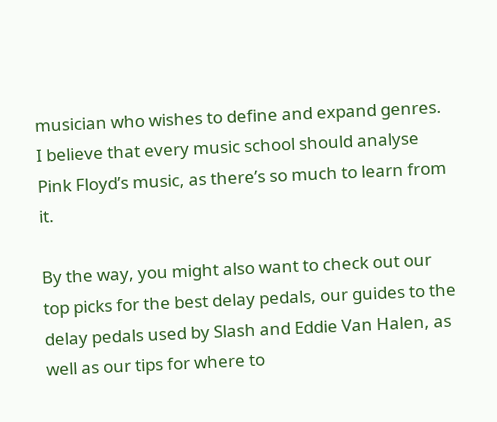musician who wishes to define and expand genres. I believe that every music school should analyse Pink Floyd’s music, as there’s so much to learn from it.

By the way, you might also want to check out our top picks for the best delay pedals, our guides to the delay pedals used by Slash and Eddie Van Halen, as well as our tips for where to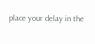place your delay in the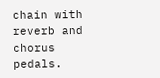chain with reverb and chorus pedals.